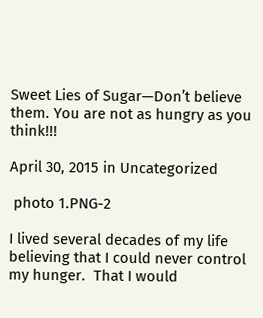Sweet Lies of Sugar—Don’t believe them. You are not as hungry as you think!!!

April 30, 2015 in Uncategorized

 photo 1.PNG-2

I lived several decades of my life believing that I could never control my hunger.  That I would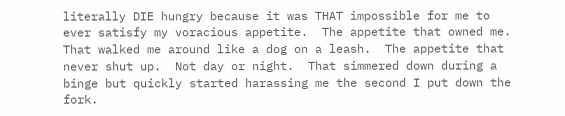literally DIE hungry because it was THAT impossible for me to ever satisfy my voracious appetite.  The appetite that owned me.  That walked me around like a dog on a leash.  The appetite that never shut up.  Not day or night.  That simmered down during a binge but quickly started harassing me the second I put down the fork.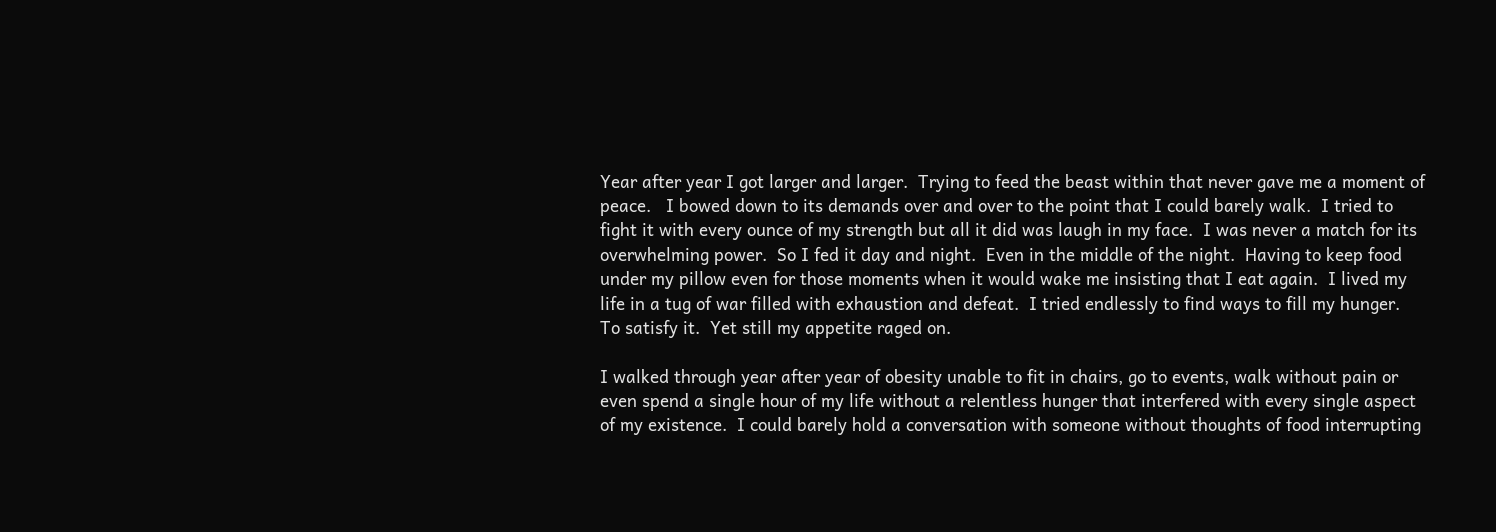Year after year I got larger and larger.  Trying to feed the beast within that never gave me a moment of peace.   I bowed down to its demands over and over to the point that I could barely walk.  I tried to fight it with every ounce of my strength but all it did was laugh in my face.  I was never a match for its overwhelming power.  So I fed it day and night.  Even in the middle of the night.  Having to keep food under my pillow even for those moments when it would wake me insisting that I eat again.  I lived my life in a tug of war filled with exhaustion and defeat.  I tried endlessly to find ways to fill my hunger.  To satisfy it.  Yet still my appetite raged on.

I walked through year after year of obesity unable to fit in chairs, go to events, walk without pain or even spend a single hour of my life without a relentless hunger that interfered with every single aspect of my existence.  I could barely hold a conversation with someone without thoughts of food interrupting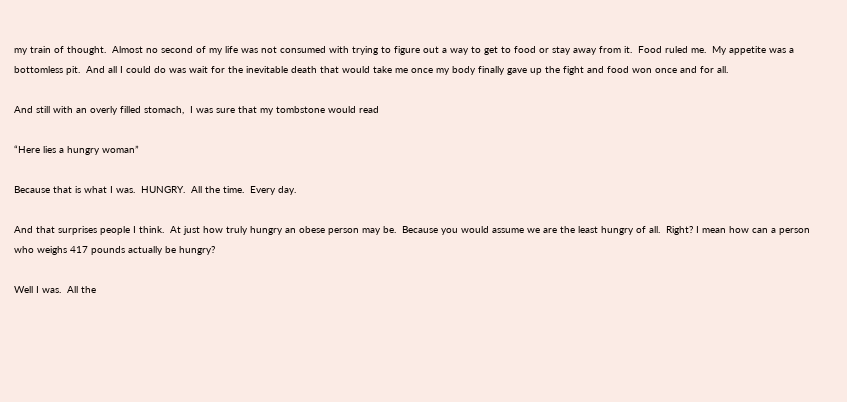my train of thought.  Almost no second of my life was not consumed with trying to figure out a way to get to food or stay away from it.  Food ruled me.  My appetite was a bottomless pit.  And all I could do was wait for the inevitable death that would take me once my body finally gave up the fight and food won once and for all.

And still with an overly filled stomach,  I was sure that my tombstone would read

“Here lies a hungry woman”

Because that is what I was.  HUNGRY.  All the time.  Every day.

And that surprises people I think.  At just how truly hungry an obese person may be.  Because you would assume we are the least hungry of all.  Right? I mean how can a person who weighs 417 pounds actually be hungry?

Well I was.  All the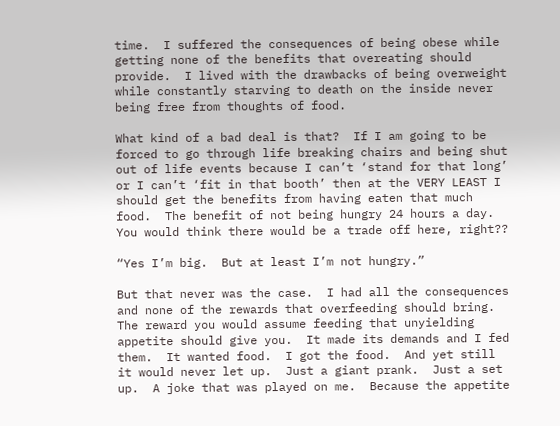time.  I suffered the consequences of being obese while getting none of the benefits that overeating should provide.  I lived with the drawbacks of being overweight while constantly starving to death on the inside never being free from thoughts of food.

What kind of a bad deal is that?  If I am going to be forced to go through life breaking chairs and being shut out of life events because I can’t ‘stand for that long’ or I can’t ‘fit in that booth’ then at the VERY LEAST I should get the benefits from having eaten that much food.  The benefit of not being hungry 24 hours a day.  You would think there would be a trade off here, right??

“Yes I’m big.  But at least I’m not hungry.”

But that never was the case.  I had all the consequences and none of the rewards that overfeeding should bring.  The reward you would assume feeding that unyielding appetite should give you.  It made its demands and I fed them.  It wanted food.  I got the food.  And yet still it would never let up.  Just a giant prank.  Just a set up.  A joke that was played on me.  Because the appetite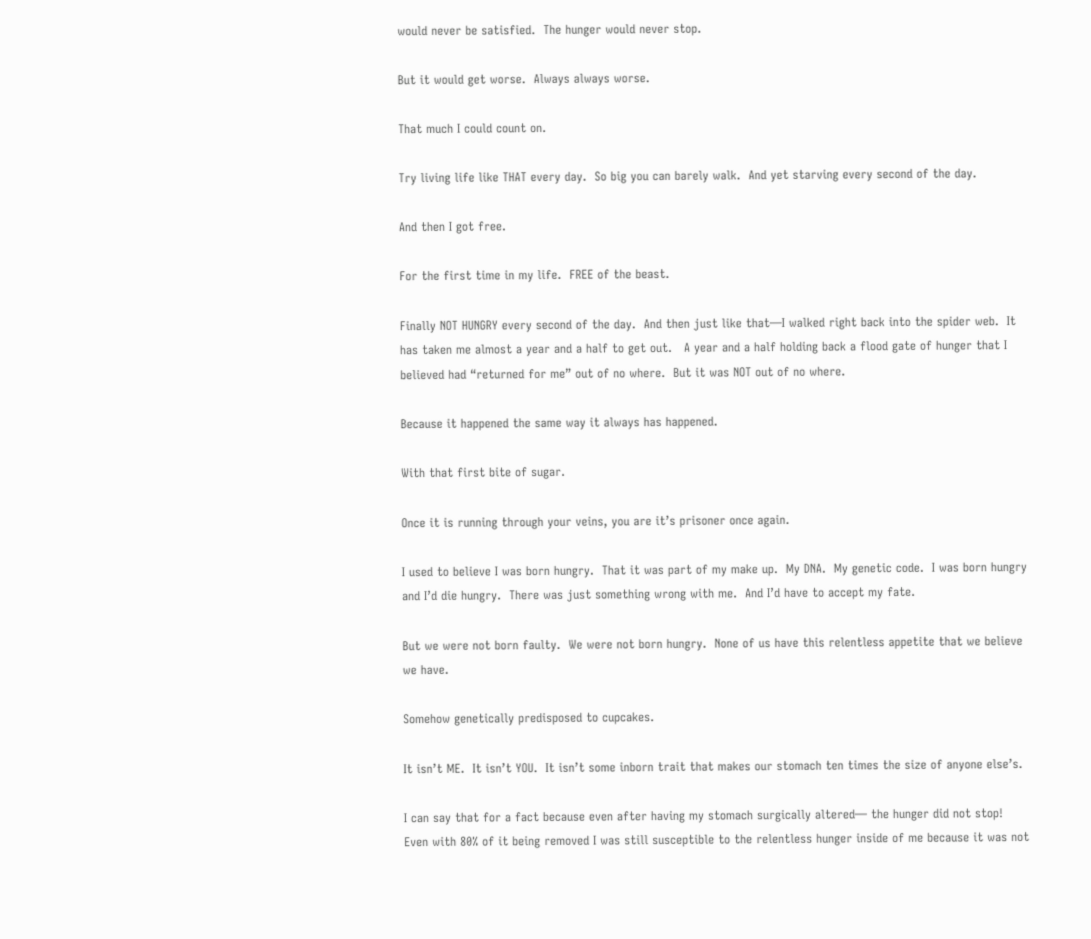would never be satisfied.  The hunger would never stop.

But it would get worse.  Always always worse.

That much I could count on.

Try living life like THAT every day.  So big you can barely walk.  And yet starving every second of the day.

And then I got free.

For the first time in my life.  FREE of the beast.

Finally NOT HUNGRY every second of the day.  And then just like that—I walked right back into the spider web.  It has taken me almost a year and a half to get out.   A year and a half holding back a flood gate of hunger that I believed had “returned for me” out of no where.  But it was NOT out of no where.

Because it happened the same way it always has happened.

With that first bite of sugar.

Once it is running through your veins, you are it’s prisoner once again.

I used to believe I was born hungry.  That it was part of my make up.  My DNA.  My genetic code.  I was born hungry and I’d die hungry.  There was just something wrong with me.  And I’d have to accept my fate.

But we were not born faulty.  We were not born hungry.  None of us have this relentless appetite that we believe we have.

Somehow genetically predisposed to cupcakes.

It isn’t ME.  It isn’t YOU.  It isn’t some inborn trait that makes our stomach ten times the size of anyone else’s.

I can say that for a fact because even after having my stomach surgically altered— the hunger did not stop!  Even with 80% of it being removed I was still susceptible to the relentless hunger inside of me because it was not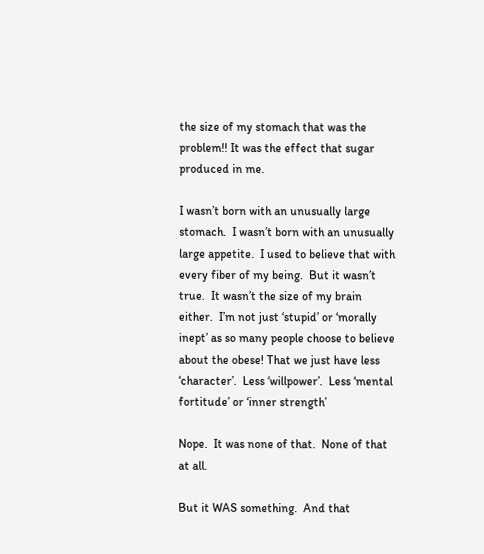the size of my stomach that was the problem!! It was the effect that sugar produced in me.

I wasn’t born with an unusually large stomach.  I wasn’t born with an unusually large appetite.  I used to believe that with every fiber of my being.  But it wasn’t true.  It wasn’t the size of my brain either.  I’m not just ‘stupid’ or ‘morally inept’ as so many people choose to believe about the obese! That we just have less ‘character’.  Less ‘willpower’.  Less ‘mental fortitude’ or ‘inner strength’

Nope.  It was none of that.  None of that at all.

But it WAS something.  And that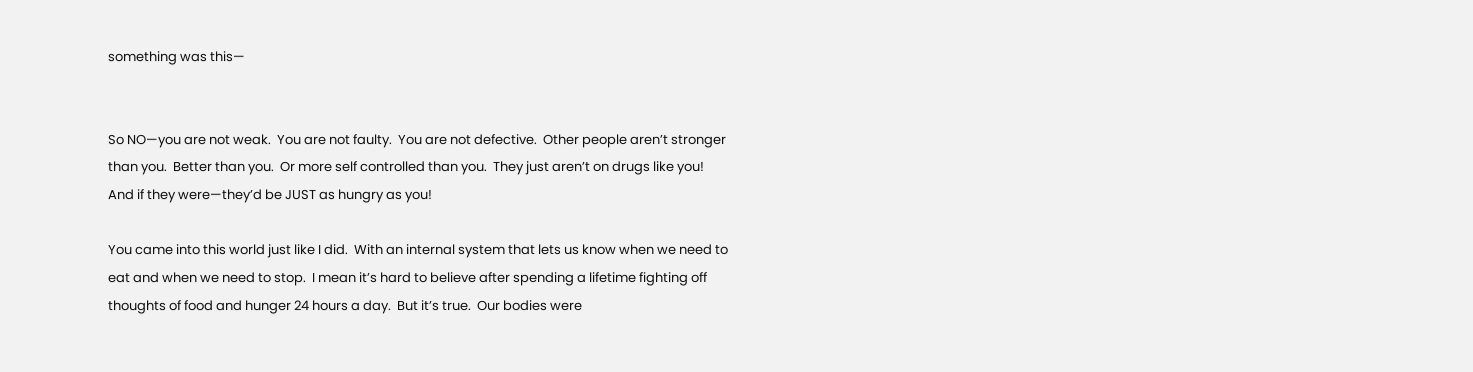something was this—


So NO—you are not weak.  You are not faulty.  You are not defective.  Other people aren’t stronger than you.  Better than you.  Or more self controlled than you.  They just aren’t on drugs like you!  And if they were—they’d be JUST as hungry as you!

You came into this world just like I did.  With an internal system that lets us know when we need to eat and when we need to stop.  I mean it’s hard to believe after spending a lifetime fighting off thoughts of food and hunger 24 hours a day.  But it’s true.  Our bodies were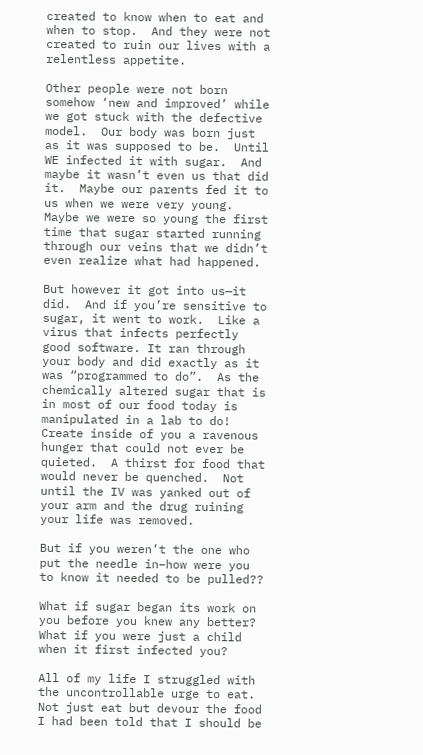created to know when to eat and when to stop.  And they were not created to ruin our lives with a relentless appetite.

Other people were not born somehow ‘new and improved’ while we got stuck with the defective model.  Our body was born just as it was supposed to be.  Until WE infected it with sugar.  And maybe it wasn’t even us that did it.  Maybe our parents fed it to us when we were very young.  Maybe we were so young the first time that sugar started running through our veins that we didn’t even realize what had happened.

But however it got into us—it did.  And if you’re sensitive to sugar, it went to work.  Like a virus that infects perfectly good software. It ran through your body and did exactly as it was “programmed to do”.  As the chemically altered sugar that is in most of our food today is manipulated in a lab to do!  Create inside of you a ravenous hunger that could not ever be quieted.  A thirst for food that would never be quenched.  Not until the IV was yanked out of your arm and the drug ruining your life was removed.

But if you weren’t the one who put the needle in–how were you to know it needed to be pulled??

What if sugar began its work on you before you knew any better? What if you were just a child when it first infected you?

All of my life I struggled with the uncontrollable urge to eat.  Not just eat but devour the food I had been told that I should be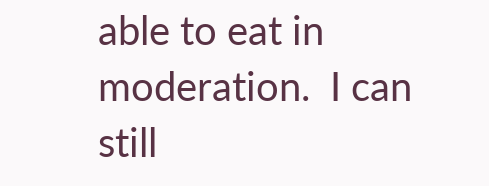able to eat in moderation.  I can still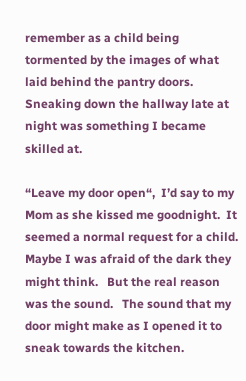remember as a child being tormented by the images of what laid behind the pantry doors.  Sneaking down the hallway late at night was something I became skilled at.

“Leave my door open“,  I’d say to my Mom as she kissed me goodnight.  It seemed a normal request for a child.  Maybe I was afraid of the dark they might think.   But the real reason was the sound.   The sound that my door might make as I opened it to sneak towards the kitchen.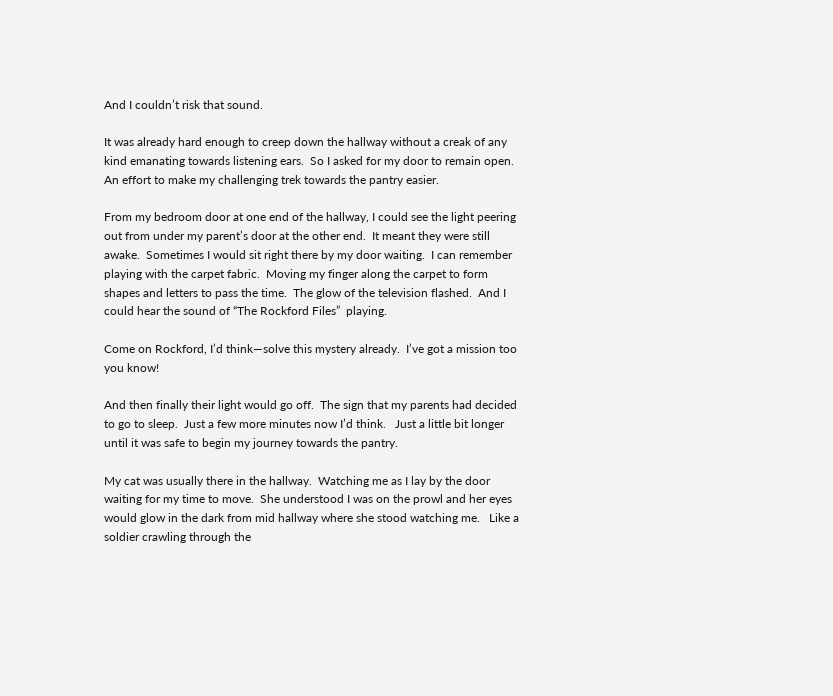And I couldn’t risk that sound.

It was already hard enough to creep down the hallway without a creak of any kind emanating towards listening ears.  So I asked for my door to remain open.  An effort to make my challenging trek towards the pantry easier.

From my bedroom door at one end of the hallway, I could see the light peering out from under my parent’s door at the other end.  It meant they were still awake.  Sometimes I would sit right there by my door waiting.  I can remember playing with the carpet fabric.  Moving my finger along the carpet to form shapes and letters to pass the time.  The glow of the television flashed.  And I could hear the sound of “The Rockford Files”  playing.

Come on Rockford, I’d think—solve this mystery already.  I’ve got a mission too you know!

And then finally their light would go off.  The sign that my parents had decided to go to sleep.  Just a few more minutes now I’d think.   Just a little bit longer until it was safe to begin my journey towards the pantry.

My cat was usually there in the hallway.  Watching me as I lay by the door waiting for my time to move.  She understood I was on the prowl and her eyes would glow in the dark from mid hallway where she stood watching me.   Like a soldier crawling through the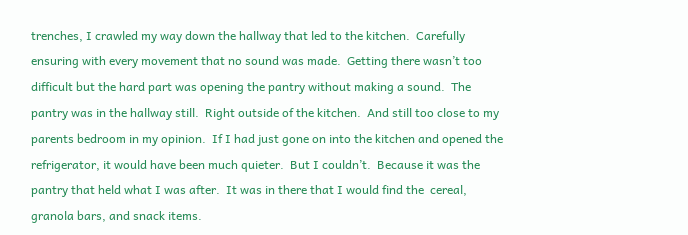trenches, I crawled my way down the hallway that led to the kitchen.  Carefully ensuring with every movement that no sound was made.  Getting there wasn’t too difficult but the hard part was opening the pantry without making a sound.  The pantry was in the hallway still.  Right outside of the kitchen.  And still too close to my parents bedroom in my opinion.  If I had just gone on into the kitchen and opened the refrigerator, it would have been much quieter.  But I couldn’t.  Because it was the pantry that held what I was after.  It was in there that I would find the  cereal, granola bars, and snack items.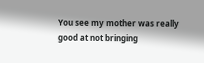You see my mother was really good at not bringing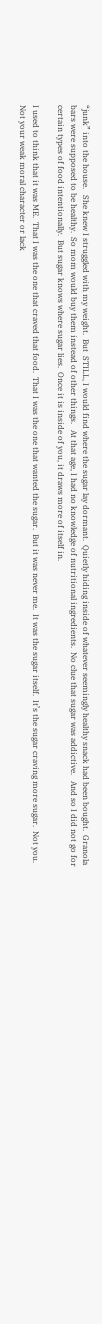“junk” into the house.   She knew I struggled with my weight.  But  STILL, I would find where the sugar lay dormant.  Quietly hiding inside of whatever seemingly healthy snack had been bought.  Granola bars were supposed to be healthy.  So mom would buy them instead of other things.   At that age, I had no knowledge of nutritional ingredients.  No clue that sugar was addictive.   And so I did not go for certain types of food intentionally.  But sugar knows where sugar lies.  Once it is inside of you, it draws more of itself in.

I used to think that it was ME.  That I was the one that craved that food.  That I was the one that wanted the sugar.  But it was never me.  It was the sugar itself.  It’s the sugar craving more sugar.  Not you.  Not your weak moral character or lack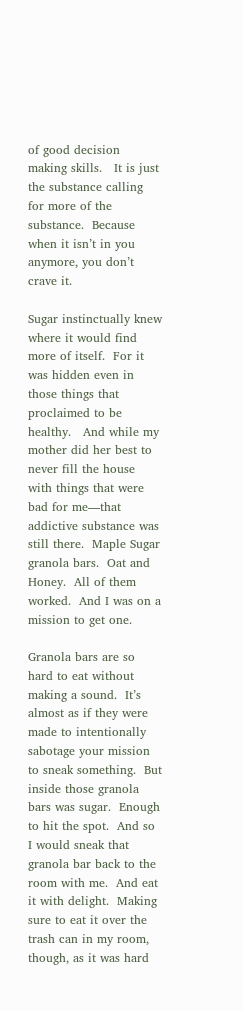of good decision making skills.   It is just the substance calling for more of the substance.  Because when it isn’t in you anymore, you don’t crave it.

Sugar instinctually knew where it would find more of itself.  For it was hidden even in those things that proclaimed to be healthy.   And while my mother did her best to never fill the house with things that were bad for me—that addictive substance was still there.  Maple Sugar granola bars.  Oat and Honey.  All of them worked.  And I was on a mission to get one.

Granola bars are so hard to eat without making a sound.  It’s almost as if they were made to intentionally sabotage your mission to sneak something.  But inside those granola bars was sugar.  Enough to hit the spot.  And so I would sneak that granola bar back to the room with me.  And eat it with delight.  Making sure to eat it over the trash can in my room, though, as it was hard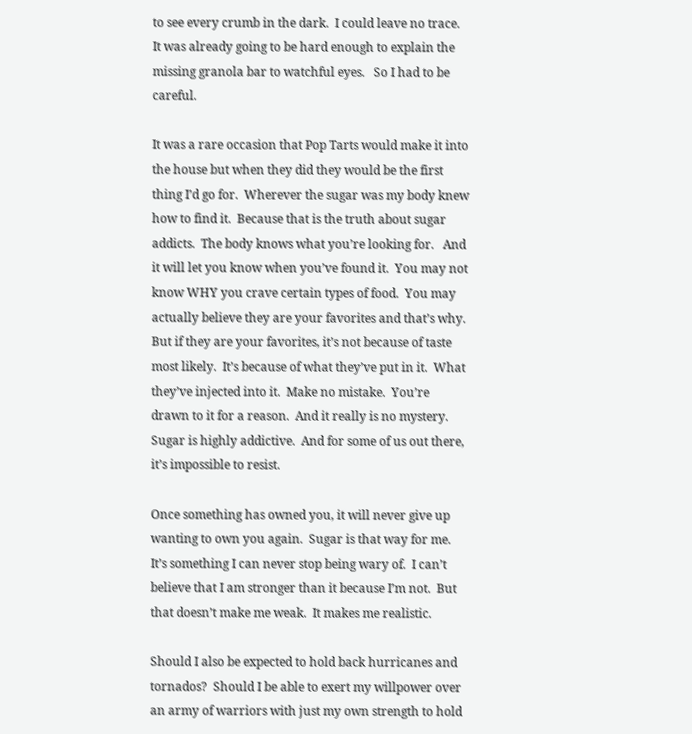to see every crumb in the dark.  I could leave no trace.  It was already going to be hard enough to explain the missing granola bar to watchful eyes.   So I had to be careful.

It was a rare occasion that Pop Tarts would make it into the house but when they did they would be the first thing I’d go for.  Wherever the sugar was my body knew how to find it.  Because that is the truth about sugar addicts.  The body knows what you’re looking for.   And it will let you know when you’ve found it.  You may not know WHY you crave certain types of food.  You may actually believe they are your favorites and that’s why.  But if they are your favorites, it’s not because of taste most likely.  It’s because of what they’ve put in it.  What they’ve injected into it.  Make no mistake.  You’re drawn to it for a reason.  And it really is no mystery.  Sugar is highly addictive.  And for some of us out there, it’s impossible to resist.

Once something has owned you, it will never give up wanting to own you again.  Sugar is that way for me.  It’s something I can never stop being wary of.  I can’t believe that I am stronger than it because I’m not.  But that doesn’t make me weak.  It makes me realistic.

Should I also be expected to hold back hurricanes and tornados?  Should I be able to exert my willpower over an army of warriors with just my own strength to hold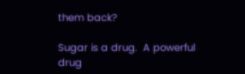them back?

Sugar is a drug.  A powerful drug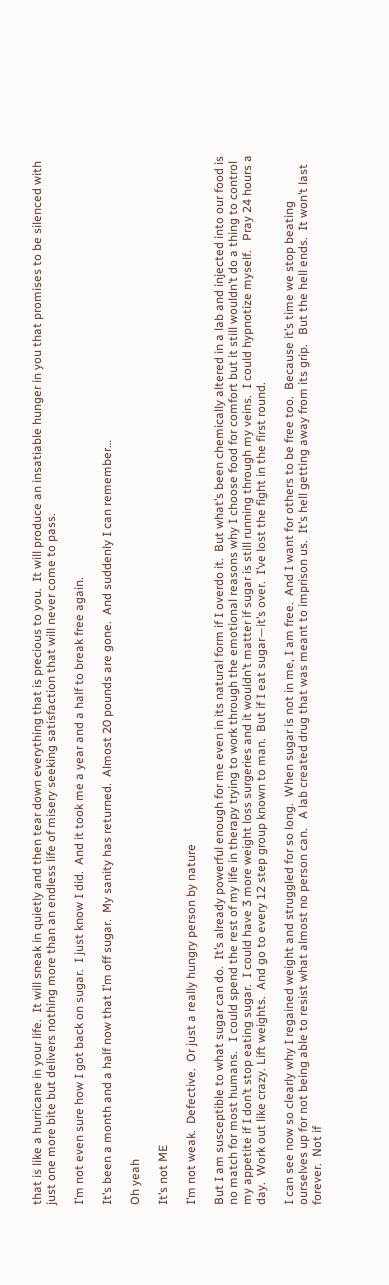that is like a hurricane in your life.  It will sneak in quietly and then tear down everything that is precious to you.  It will produce an insatiable hunger in you that promises to be silenced with just one more bite but delivers nothing more than an endless life of misery seeking satisfaction that will never come to pass.

I’m not even sure how I got back on sugar.  I just know I did.  And it took me a year and a half to break free again.

It’s been a month and a half now that I’m off sugar.  My sanity has returned.  Almost 20 pounds are gone.  And suddenly I can remember…

Oh yeah

It’s not ME

I’m not weak.  Defective.  Or just a really hungry person by nature

But I am susceptible to what sugar can do.  It’s already powerful enough for me even in its natural form if I overdo it.  But what’s been chemically altered in a lab and injected into our food is no match for most humans.   I could spend the rest of my life in therapy trying to work through the emotional reasons why I choose food for comfort but it still wouldn’t do a thing to control my appetite if I don’t stop eating sugar.  I could have 3 more weight loss surgeries and it wouldn’t matter if sugar is still running through my veins.  I could hypnotize myself.   Pray 24 hours a day.  Work out like crazy. Lift weights.  And go to every 12 step group known to man.  But if I eat sugar—it’s over.  I’ve lost the fight in the first round.

I can see now so clearly why I regained weight and struggled for so long.  When sugar is not in me, I am free.  And I want for others to be free too.  Because it’s time we stop beating ourselves up for not being able to resist what almost no person can.   A lab created drug that was meant to imprison us.  It’s hell getting away from its grip.   But the hell ends.  It won’t last forever.  Not if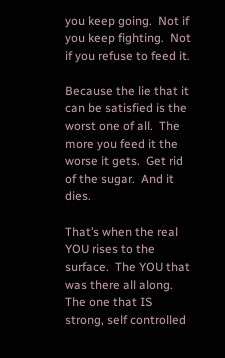you keep going.  Not if you keep fighting.  Not if you refuse to feed it.

Because the lie that it can be satisfied is the worst one of all.  The more you feed it the worse it gets.  Get rid of the sugar.  And it dies.

That’s when the real YOU rises to the surface.  The YOU that was there all along.  The one that IS strong, self controlled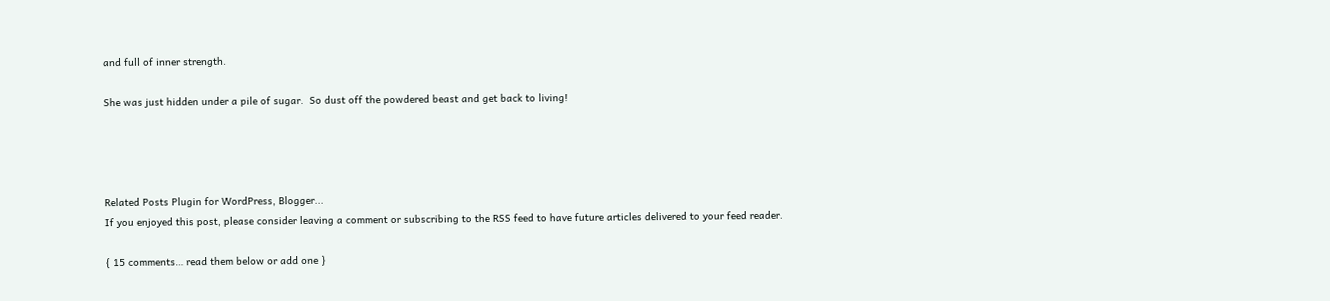and full of inner strength.

She was just hidden under a pile of sugar.  So dust off the powdered beast and get back to living!




Related Posts Plugin for WordPress, Blogger...
If you enjoyed this post, please consider leaving a comment or subscribing to the RSS feed to have future articles delivered to your feed reader.

{ 15 comments… read them below or add one }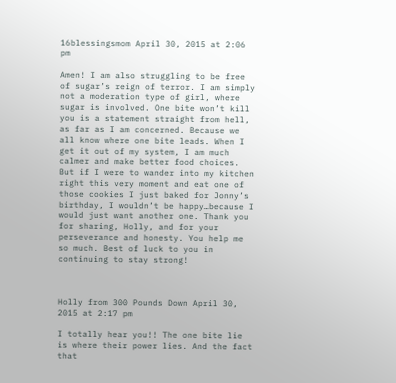16blessingsmom April 30, 2015 at 2:06 pm

Amen! I am also struggling to be free of sugar’s reign of terror. I am simply not a moderation type of girl, where sugar is involved. One bite won’t kill you is a statement straight from hell, as far as I am concerned. Because we all know where one bite leads. When I get it out of my system, I am much calmer and make better food choices. But if I were to wander into my kitchen right this very moment and eat one of those cookies I just baked for Jonny’s birthday, I wouldn’t be happy…because I would just want another one. Thank you for sharing, Holly, and for your perseverance and honesty. You help me so much. Best of luck to you in continuing to stay strong!



Holly from 300 Pounds Down April 30, 2015 at 2:17 pm

I totally hear you!! The one bite lie is where their power lies. And the fact that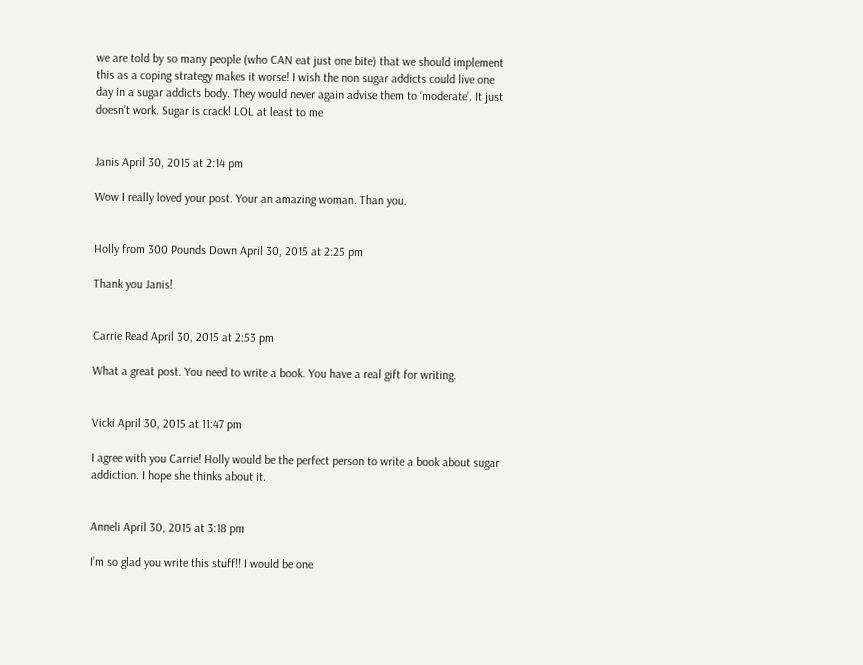we are told by so many people (who CAN eat just one bite) that we should implement this as a coping strategy makes it worse! I wish the non sugar addicts could live one day in a sugar addicts body. They would never again advise them to ‘moderate’. It just doesn’t work. Sugar is crack! LOL at least to me


Janis April 30, 2015 at 2:14 pm

Wow I really loved your post. Your an amazing woman. Than you.


Holly from 300 Pounds Down April 30, 2015 at 2:25 pm

Thank you Janis!


Carrie Read April 30, 2015 at 2:53 pm

What a great post. You need to write a book. You have a real gift for writing.


Vicki April 30, 2015 at 11:47 pm

I agree with you Carrie! Holly would be the perfect person to write a book about sugar addiction. I hope she thinks about it.


Anneli April 30, 2015 at 3:18 pm

I’m so glad you write this stuff!! I would be one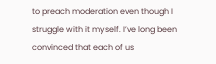to preach moderation even though I struggle with it myself. I’ve long been convinced that each of us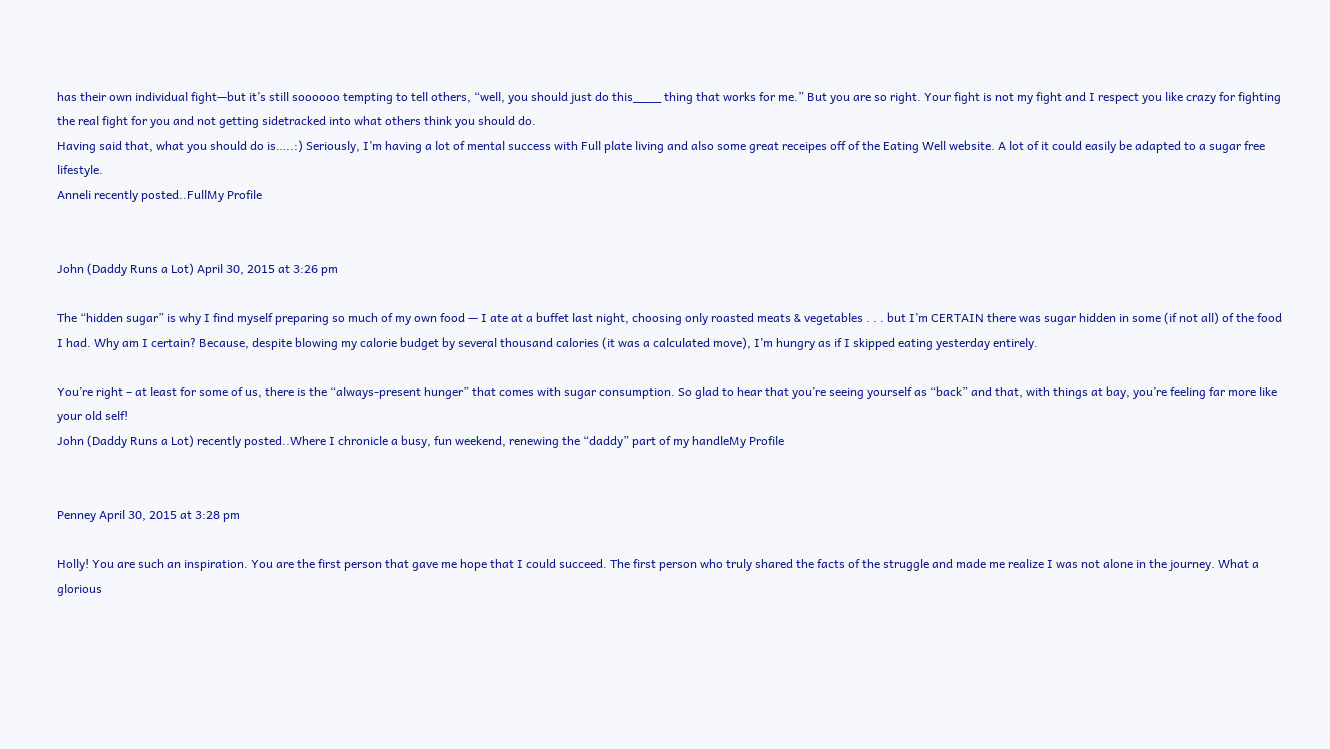has their own individual fight—but it’s still soooooo tempting to tell others, “well, you should just do this____ thing that works for me.” But you are so right. Your fight is not my fight and I respect you like crazy for fighting the real fight for you and not getting sidetracked into what others think you should do.
Having said that, what you should do is…..:) Seriously, I’m having a lot of mental success with Full plate living and also some great receipes off of the Eating Well website. A lot of it could easily be adapted to a sugar free lifestyle.
Anneli recently posted..FullMy Profile


John (Daddy Runs a Lot) April 30, 2015 at 3:26 pm

The “hidden sugar” is why I find myself preparing so much of my own food — I ate at a buffet last night, choosing only roasted meats & vegetables . . . but I’m CERTAIN there was sugar hidden in some (if not all) of the food I had. Why am I certain? Because, despite blowing my calorie budget by several thousand calories (it was a calculated move), I’m hungry as if I skipped eating yesterday entirely.

You’re right – at least for some of us, there is the “always-present hunger” that comes with sugar consumption. So glad to hear that you’re seeing yourself as “back” and that, with things at bay, you’re feeling far more like your old self!
John (Daddy Runs a Lot) recently posted..Where I chronicle a busy, fun weekend, renewing the “daddy” part of my handleMy Profile


Penney April 30, 2015 at 3:28 pm

Holly! You are such an inspiration. You are the first person that gave me hope that I could succeed. The first person who truly shared the facts of the struggle and made me realize I was not alone in the journey. What a glorious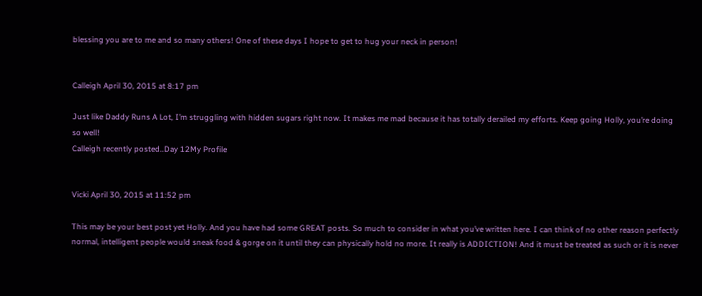blessing you are to me and so many others! One of these days I hope to get to hug your neck in person!


Calleigh April 30, 2015 at 8:17 pm

Just like Daddy Runs A Lot, I’m struggling with hidden sugars right now. It makes me mad because it has totally derailed my efforts. Keep going Holly, you’re doing so well!
Calleigh recently posted..Day 12My Profile


Vicki April 30, 2015 at 11:52 pm

This may be your best post yet Holly. And you have had some GREAT posts. So much to consider in what you’ve written here. I can think of no other reason perfectly normal, intelligent people would sneak food & gorge on it until they can physically hold no more. It really is ADDICTION! And it must be treated as such or it is never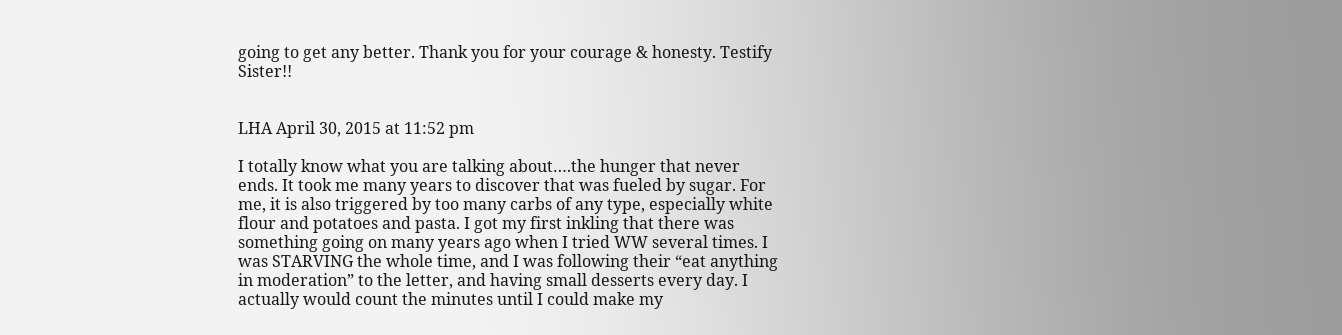going to get any better. Thank you for your courage & honesty. Testify Sister!!


LHA April 30, 2015 at 11:52 pm

I totally know what you are talking about….the hunger that never ends. It took me many years to discover that was fueled by sugar. For me, it is also triggered by too many carbs of any type, especially white flour and potatoes and pasta. I got my first inkling that there was something going on many years ago when I tried WW several times. I was STARVING the whole time, and I was following their “eat anything in moderation” to the letter, and having small desserts every day. I actually would count the minutes until I could make my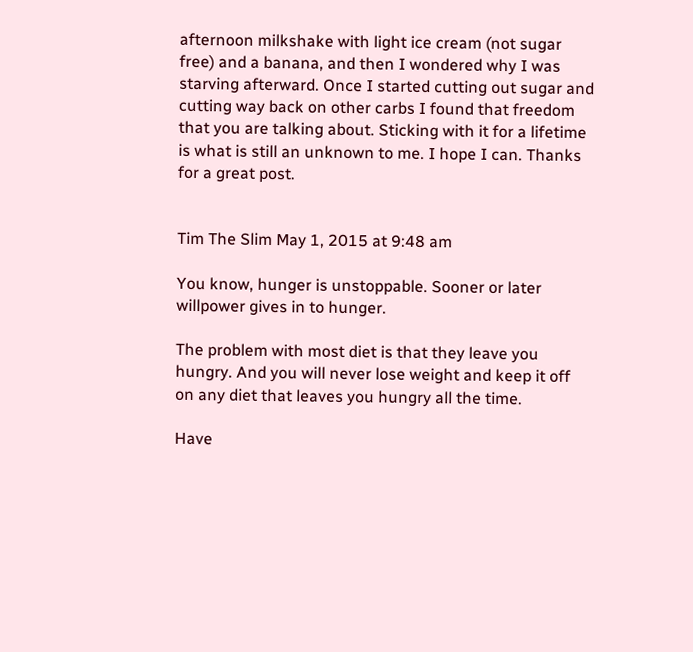afternoon milkshake with light ice cream (not sugar free) and a banana, and then I wondered why I was starving afterward. Once I started cutting out sugar and cutting way back on other carbs I found that freedom that you are talking about. Sticking with it for a lifetime is what is still an unknown to me. I hope I can. Thanks for a great post.


Tim The Slim May 1, 2015 at 9:48 am

You know, hunger is unstoppable. Sooner or later willpower gives in to hunger.

The problem with most diet is that they leave you hungry. And you will never lose weight and keep it off on any diet that leaves you hungry all the time.

Have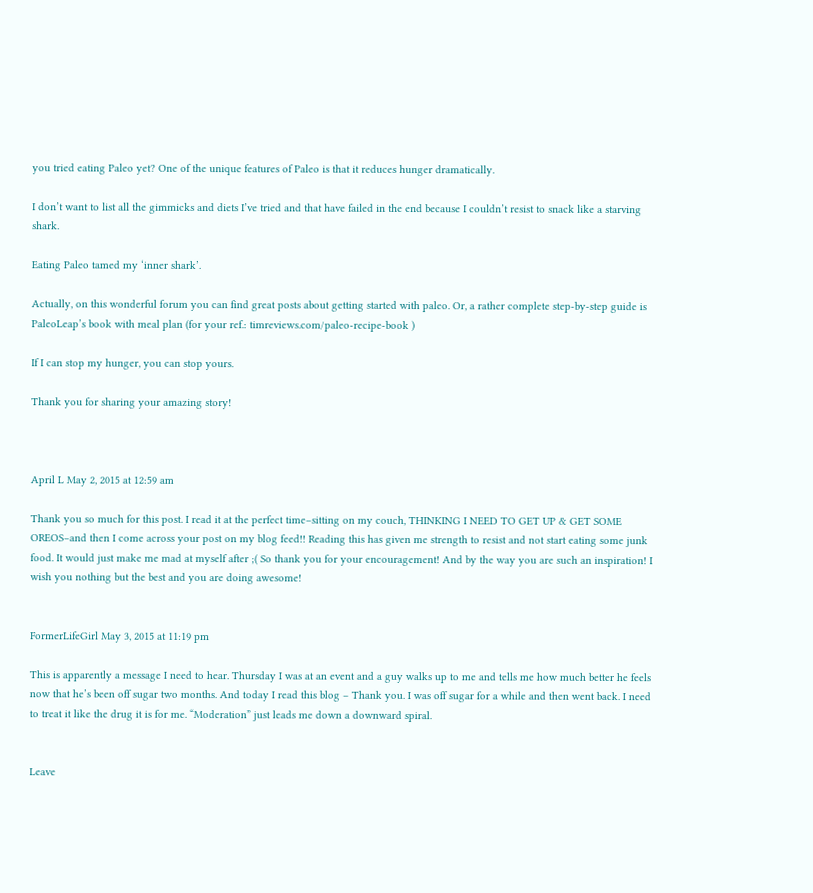you tried eating Paleo yet? One of the unique features of Paleo is that it reduces hunger dramatically.

I don’t want to list all the gimmicks and diets I’ve tried and that have failed in the end because I couldn’t resist to snack like a starving shark.

Eating Paleo tamed my ‘inner shark’.

Actually, on this wonderful forum you can find great posts about getting started with paleo. Or, a rather complete step-by-step guide is PaleoLeap’s book with meal plan (for your ref.: timreviews.com/paleo-recipe-book )

If I can stop my hunger, you can stop yours.

Thank you for sharing your amazing story!



April L May 2, 2015 at 12:59 am

Thank you so much for this post. I read it at the perfect time–sitting on my couch, THINKING I NEED TO GET UP & GET SOME OREOS–and then I come across your post on my blog feed!! Reading this has given me strength to resist and not start eating some junk food. It would just make me mad at myself after ;( So thank you for your encouragement! And by the way you are such an inspiration! I wish you nothing but the best and you are doing awesome!


FormerLifeGirl May 3, 2015 at 11:19 pm

This is apparently a message I need to hear. Thursday I was at an event and a guy walks up to me and tells me how much better he feels now that he’s been off sugar two months. And today I read this blog – Thank you. I was off sugar for a while and then went back. I need to treat it like the drug it is for me. “Moderation” just leads me down a downward spiral.


Leave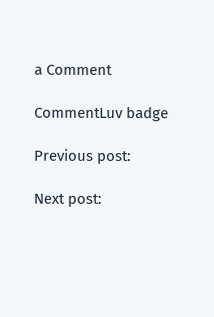a Comment

CommentLuv badge

Previous post:

Next post: